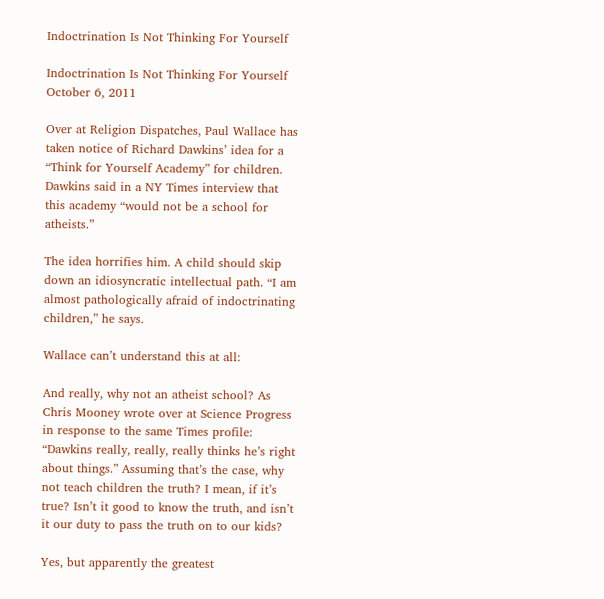Indoctrination Is Not Thinking For Yourself

Indoctrination Is Not Thinking For Yourself October 6, 2011

Over at Religion Dispatches, Paul Wallace has taken notice of Richard Dawkins’ idea for a “Think for Yourself Academy” for children.  Dawkins said in a NY Times interview that this academy “would not be a school for atheists.”

The idea horrifies him. A child should skip down an idiosyncratic intellectual path. “I am almost pathologically afraid of indoctrinating children,” he says.

Wallace can’t understand this at all:

And really, why not an atheist school? As Chris Mooney wrote over at Science Progress in response to the same Times profile: “Dawkins really, really, really thinks he’s right about things.” Assuming that’s the case, why not teach children the truth? I mean, if it’s true? Isn’t it good to know the truth, and isn’t it our duty to pass the truth on to our kids?

Yes, but apparently the greatest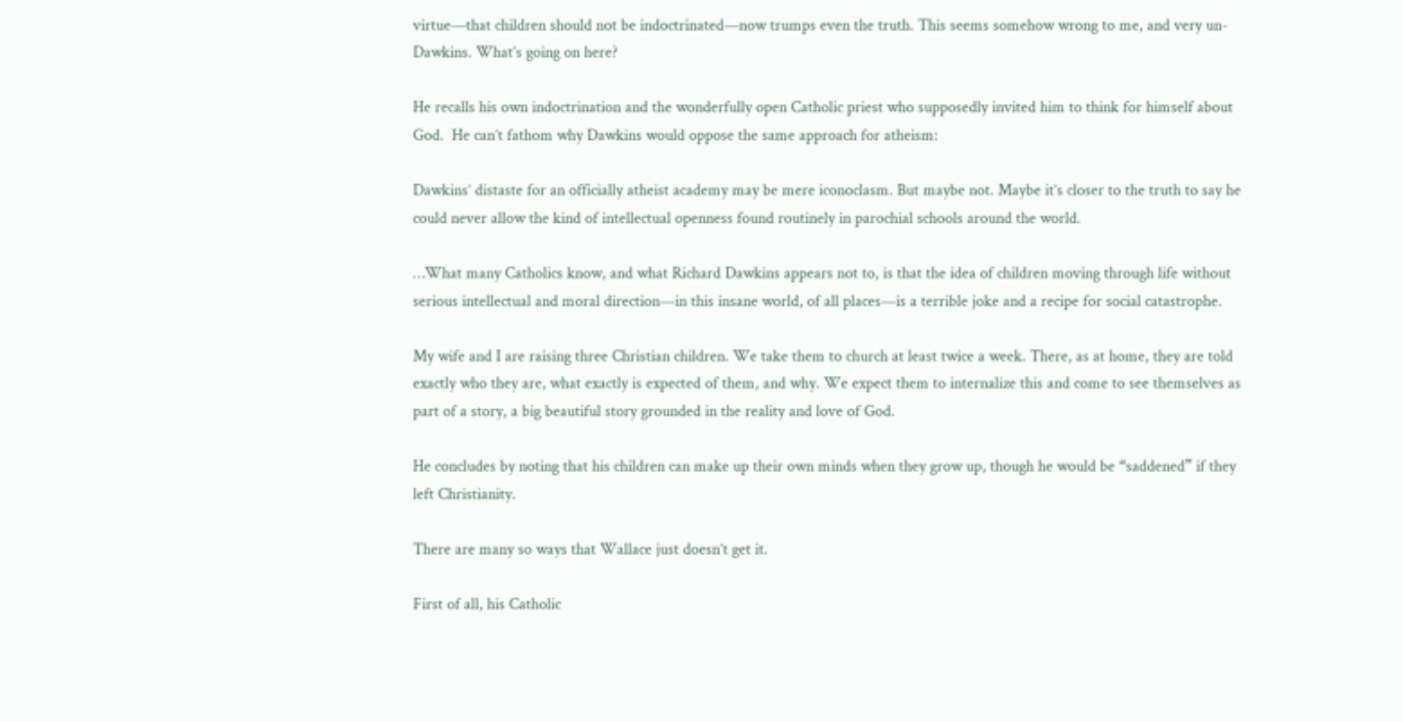virtue—that children should not be indoctrinated—now trumps even the truth. This seems somehow wrong to me, and very un-Dawkins. What’s going on here?

He recalls his own indoctrination and the wonderfully open Catholic priest who supposedly invited him to think for himself about God.  He can’t fathom why Dawkins would oppose the same approach for atheism:

Dawkins’ distaste for an officially atheist academy may be mere iconoclasm. But maybe not. Maybe it’s closer to the truth to say he could never allow the kind of intellectual openness found routinely in parochial schools around the world.

…What many Catholics know, and what Richard Dawkins appears not to, is that the idea of children moving through life without serious intellectual and moral direction—in this insane world, of all places—is a terrible joke and a recipe for social catastrophe.

My wife and I are raising three Christian children. We take them to church at least twice a week. There, as at home, they are told exactly who they are, what exactly is expected of them, and why. We expect them to internalize this and come to see themselves as part of a story, a big beautiful story grounded in the reality and love of God.

He concludes by noting that his children can make up their own minds when they grow up, though he would be “saddened” if they left Christianity.

There are many so ways that Wallace just doesn’t get it.

First of all, his Catholic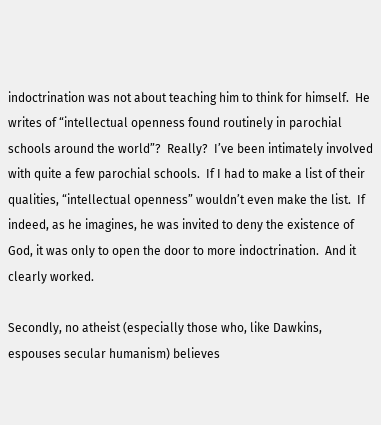indoctrination was not about teaching him to think for himself.  He writes of “intellectual openness found routinely in parochial schools around the world”?  Really?  I’ve been intimately involved with quite a few parochial schools.  If I had to make a list of their qualities, “intellectual openness” wouldn’t even make the list.  If indeed, as he imagines, he was invited to deny the existence of God, it was only to open the door to more indoctrination.  And it clearly worked.

Secondly, no atheist (especially those who, like Dawkins, espouses secular humanism) believes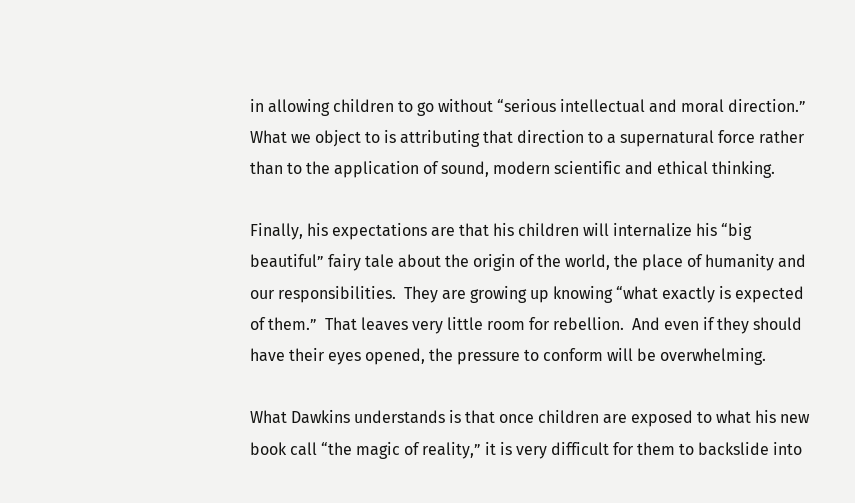in allowing children to go without “serious intellectual and moral direction.”  What we object to is attributing that direction to a supernatural force rather than to the application of sound, modern scientific and ethical thinking.

Finally, his expectations are that his children will internalize his “big beautiful” fairy tale about the origin of the world, the place of humanity and our responsibilities.  They are growing up knowing “what exactly is expected of them.”  That leaves very little room for rebellion.  And even if they should have their eyes opened, the pressure to conform will be overwhelming.

What Dawkins understands is that once children are exposed to what his new book call “the magic of reality,” it is very difficult for them to backslide into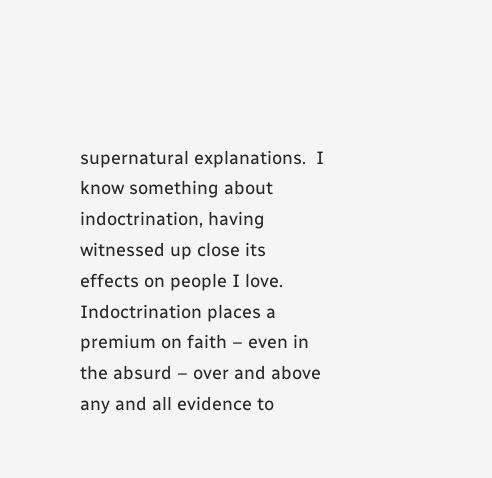supernatural explanations.  I know something about indoctrination, having witnessed up close its effects on people I love.  Indoctrination places a premium on faith – even in the absurd – over and above any and all evidence to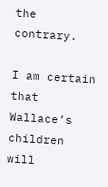the contrary.

I am certain that Wallace’s children will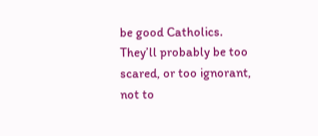be good Catholics.  They’ll probably be too scared, or too ignorant, not to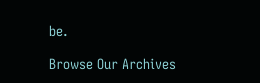be.

Browse Our Archives